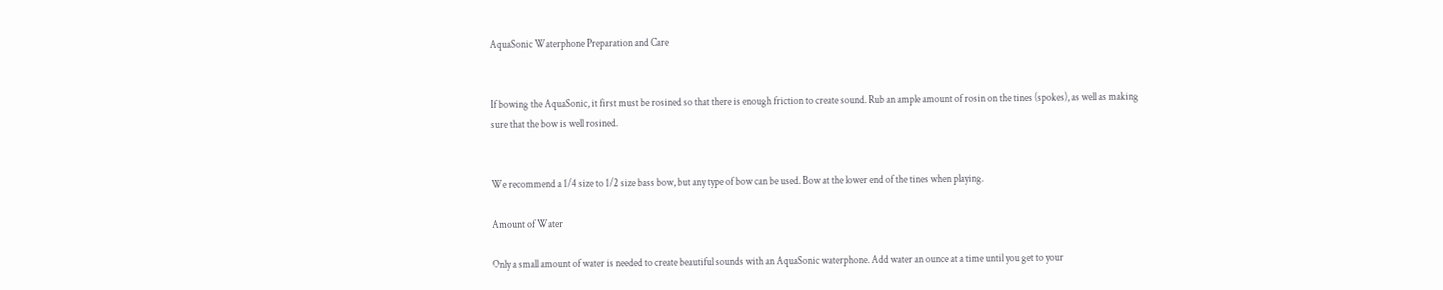AquaSonic Waterphone Preparation and Care


If bowing the AquaSonic, it first must be rosined so that there is enough friction to create sound. Rub an ample amount of rosin on the tines (spokes), as well as making sure that the bow is well rosined.


We recommend a 1/4 size to 1/2 size bass bow, but any type of bow can be used. Bow at the lower end of the tines when playing.

Amount of Water

Only a small amount of water is needed to create beautiful sounds with an AquaSonic waterphone. Add water an ounce at a time until you get to your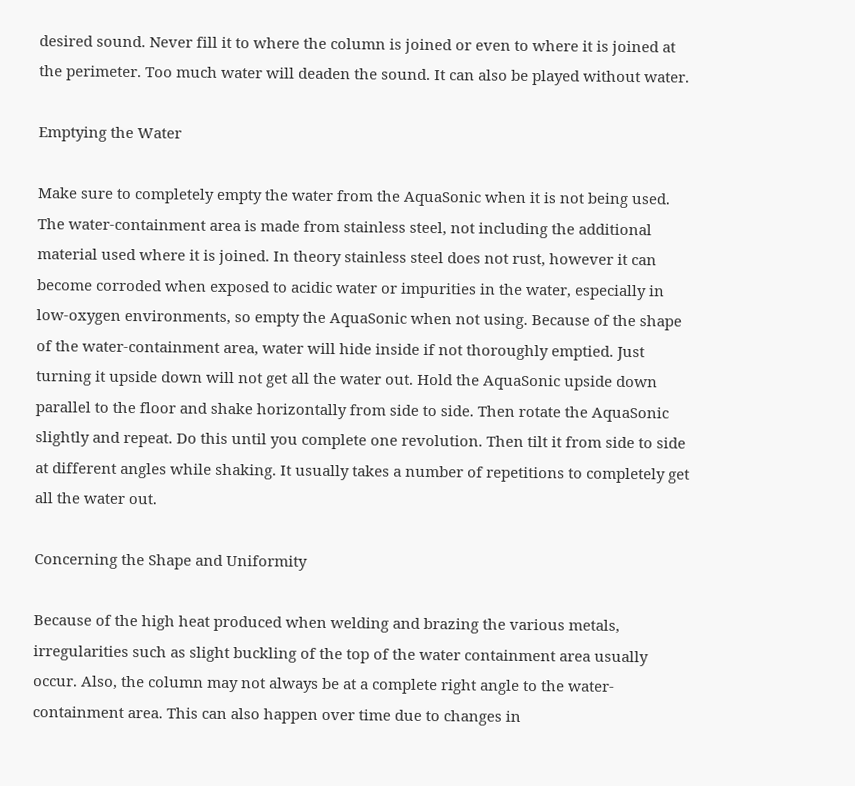desired sound. Never fill it to where the column is joined or even to where it is joined at the perimeter. Too much water will deaden the sound. It can also be played without water.

Emptying the Water

Make sure to completely empty the water from the AquaSonic when it is not being used. The water-containment area is made from stainless steel, not including the additional material used where it is joined. In theory stainless steel does not rust, however it can become corroded when exposed to acidic water or impurities in the water, especially in low-oxygen environments, so empty the AquaSonic when not using. Because of the shape of the water-containment area, water will hide inside if not thoroughly emptied. Just turning it upside down will not get all the water out. Hold the AquaSonic upside down parallel to the floor and shake horizontally from side to side. Then rotate the AquaSonic slightly and repeat. Do this until you complete one revolution. Then tilt it from side to side at different angles while shaking. It usually takes a number of repetitions to completely get all the water out.

Concerning the Shape and Uniformity

Because of the high heat produced when welding and brazing the various metals, irregularities such as slight buckling of the top of the water containment area usually occur. Also, the column may not always be at a complete right angle to the water-containment area. This can also happen over time due to changes in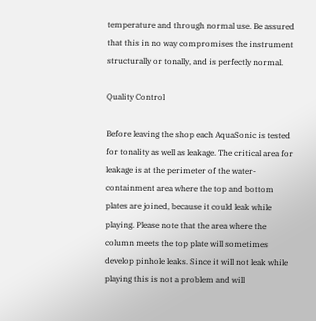temperature and through normal use. Be assured that this in no way compromises the instrument structurally or tonally, and is perfectly normal.

Quality Control

Before leaving the shop each AquaSonic is tested for tonality as well as leakage. The critical area for leakage is at the perimeter of the water-containment area where the top and bottom plates are joined, because it could leak while playing. Please note that the area where the column meets the top plate will sometimes develop pinhole leaks. Since it will not leak while playing this is not a problem and will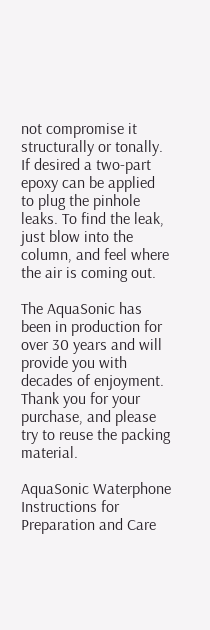not compromise it structurally or tonally. If desired a two-part epoxy can be applied to plug the pinhole leaks. To find the leak, just blow into the column, and feel where the air is coming out.

The AquaSonic has been in production for over 30 years and will provide you with decades of enjoyment. Thank you for your purchase, and please try to reuse the packing material.

AquaSonic Waterphone Instructions for Preparation and Care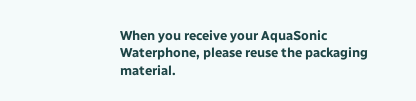When you receive your AquaSonic Waterphone, please reuse the packaging material.